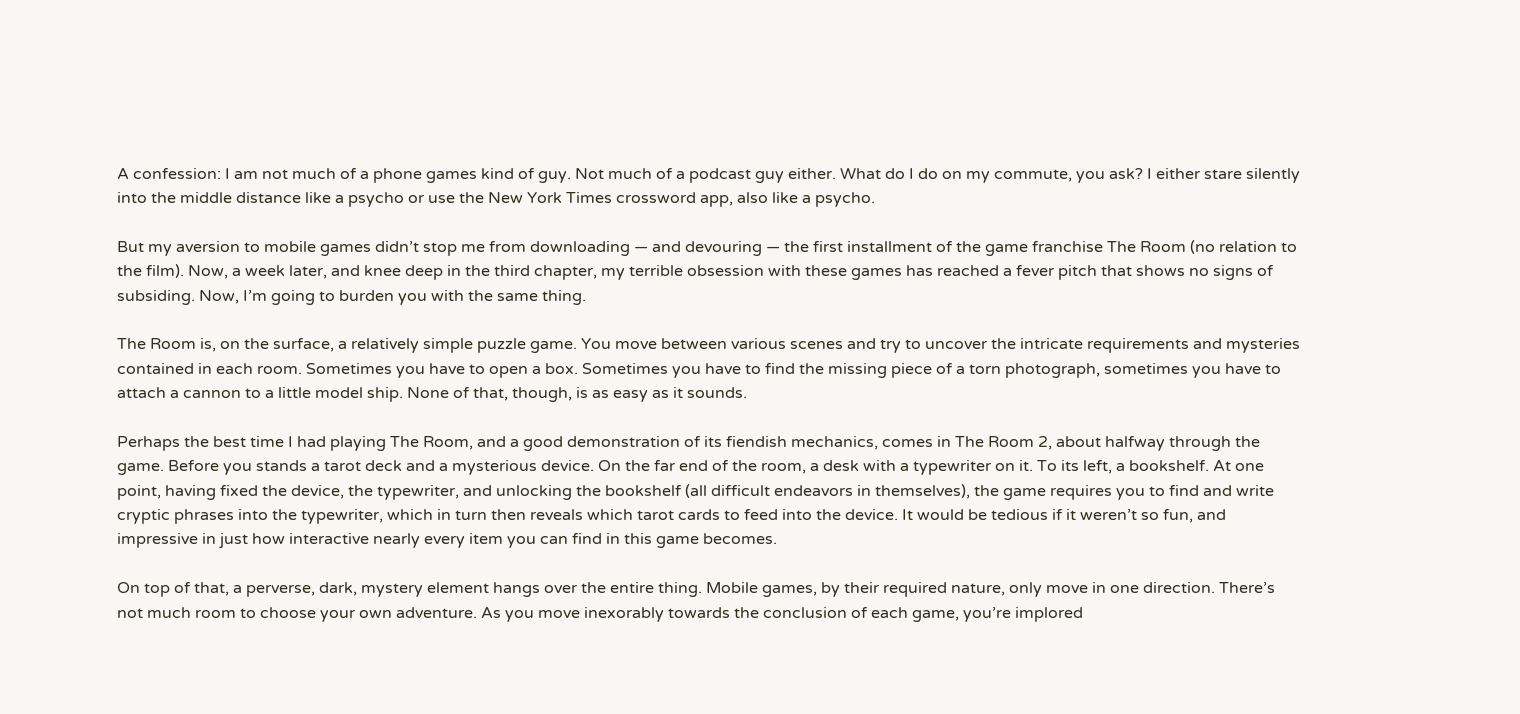A confession: I am not much of a phone games kind of guy. Not much of a podcast guy either. What do I do on my commute, you ask? I either stare silently into the middle distance like a psycho or use the New York Times crossword app, also like a psycho.

But my aversion to mobile games didn’t stop me from downloading — and devouring — the first installment of the game franchise The Room (no relation to the film). Now, a week later, and knee deep in the third chapter, my terrible obsession with these games has reached a fever pitch that shows no signs of subsiding. Now, I’m going to burden you with the same thing.

The Room is, on the surface, a relatively simple puzzle game. You move between various scenes and try to uncover the intricate requirements and mysteries contained in each room. Sometimes you have to open a box. Sometimes you have to find the missing piece of a torn photograph, sometimes you have to attach a cannon to a little model ship. None of that, though, is as easy as it sounds.

Perhaps the best time I had playing The Room, and a good demonstration of its fiendish mechanics, comes in The Room 2, about halfway through the game. Before you stands a tarot deck and a mysterious device. On the far end of the room, a desk with a typewriter on it. To its left, a bookshelf. At one point, having fixed the device, the typewriter, and unlocking the bookshelf (all difficult endeavors in themselves), the game requires you to find and write cryptic phrases into the typewriter, which in turn then reveals which tarot cards to feed into the device. It would be tedious if it weren’t so fun, and impressive in just how interactive nearly every item you can find in this game becomes.

On top of that, a perverse, dark, mystery element hangs over the entire thing. Mobile games, by their required nature, only move in one direction. There’s not much room to choose your own adventure. As you move inexorably towards the conclusion of each game, you’re implored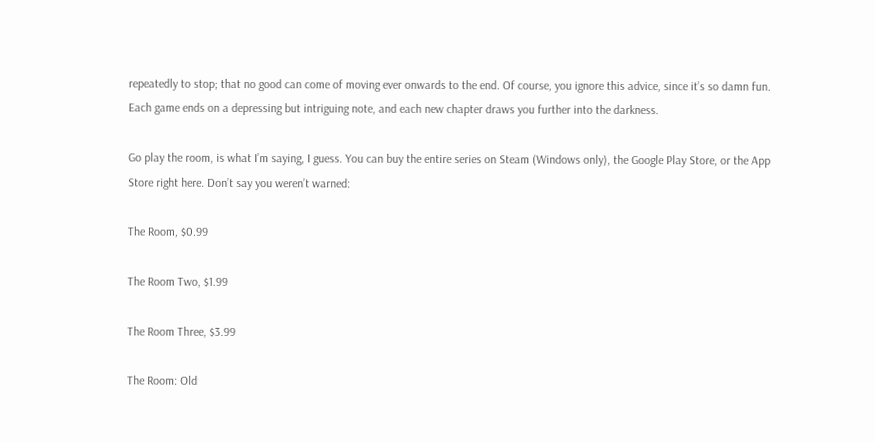repeatedly to stop; that no good can come of moving ever onwards to the end. Of course, you ignore this advice, since it’s so damn fun. Each game ends on a depressing but intriguing note, and each new chapter draws you further into the darkness.

Go play the room, is what I’m saying, I guess. You can buy the entire series on Steam (Windows only), the Google Play Store, or the App Store right here. Don’t say you weren’t warned:

The Room, $0.99

The Room Two, $1.99

The Room Three, $3.99

The Room: Old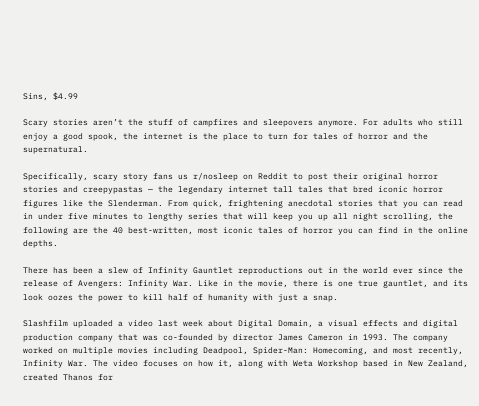Sins, $4.99

Scary stories aren’t the stuff of campfires and sleepovers anymore. For adults who still enjoy a good spook, the internet is the place to turn for tales of horror and the supernatural.

Specifically, scary story fans us r/nosleep on Reddit to post their original horror stories and creepypastas — the legendary internet tall tales that bred iconic horror figures like the Slenderman. From quick, frightening anecdotal stories that you can read in under five minutes to lengthy series that will keep you up all night scrolling, the following are the 40 best-written, most iconic tales of horror you can find in the online depths.

There has been a slew of Infinity Gauntlet reproductions out in the world ever since the release of Avengers: Infinity War. Like in the movie, there is one true gauntlet, and its look oozes the power to kill half of humanity with just a snap.

Slashfilm uploaded a video last week about Digital Domain, a visual effects and digital production company that was co-founded by director James Cameron in 1993. The company worked on multiple movies including Deadpool, Spider-Man: Homecoming, and most recently, Infinity War. The video focuses on how it, along with Weta Workshop based in New Zealand, created Thanos for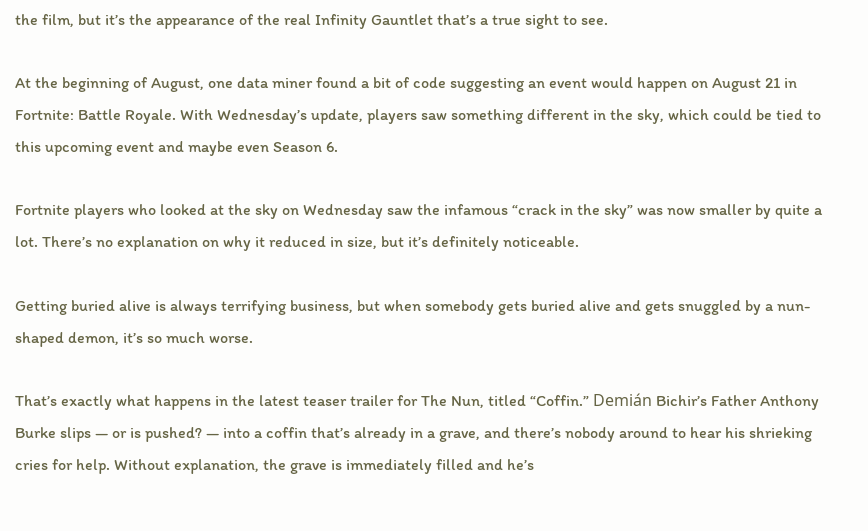the film, but it’s the appearance of the real Infinity Gauntlet that’s a true sight to see.

At the beginning of August, one data miner found a bit of code suggesting an event would happen on August 21 in Fortnite: Battle Royale. With Wednesday’s update, players saw something different in the sky, which could be tied to this upcoming event and maybe even Season 6.

Fortnite players who looked at the sky on Wednesday saw the infamous “crack in the sky” was now smaller by quite a lot. There’s no explanation on why it reduced in size, but it’s definitely noticeable.

Getting buried alive is always terrifying business, but when somebody gets buried alive and gets snuggled by a nun-shaped demon, it’s so much worse.

That’s exactly what happens in the latest teaser trailer for The Nun, titled “Coffin.” Demián Bichir’s Father Anthony Burke slips — or is pushed? — into a coffin that’s already in a grave, and there’s nobody around to hear his shrieking cries for help. Without explanation, the grave is immediately filled and he’s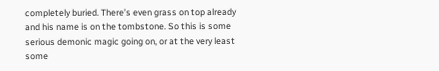completely buried. There’s even grass on top already and his name is on the tombstone. So this is some serious demonic magic going on, or at the very least some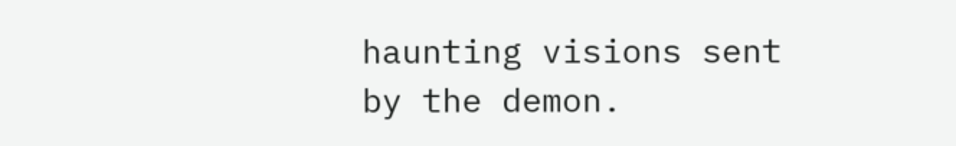haunting visions sent by the demon.